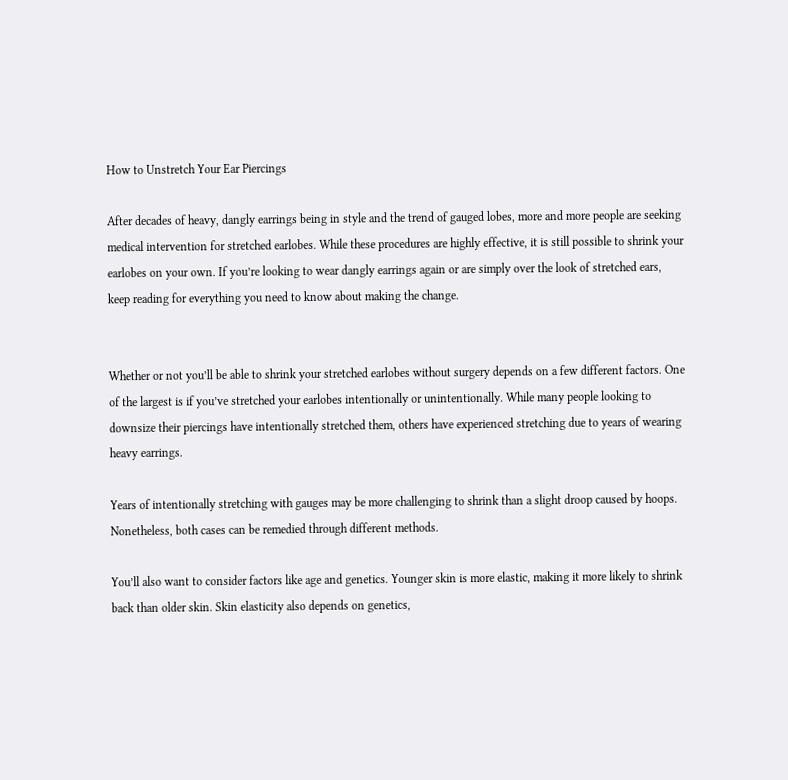How to Unstretch Your Ear Piercings

After decades of heavy, dangly earrings being in style and the trend of gauged lobes, more and more people are seeking medical intervention for stretched earlobes. While these procedures are highly effective, it is still possible to shrink your earlobes on your own. If you’re looking to wear dangly earrings again or are simply over the look of stretched ears, keep reading for everything you need to know about making the change.


Whether or not you’ll be able to shrink your stretched earlobes without surgery depends on a few different factors. One of the largest is if you’ve stretched your earlobes intentionally or unintentionally. While many people looking to downsize their piercings have intentionally stretched them, others have experienced stretching due to years of wearing heavy earrings.

Years of intentionally stretching with gauges may be more challenging to shrink than a slight droop caused by hoops. Nonetheless, both cases can be remedied through different methods.

You’ll also want to consider factors like age and genetics. Younger skin is more elastic, making it more likely to shrink back than older skin. Skin elasticity also depends on genetics,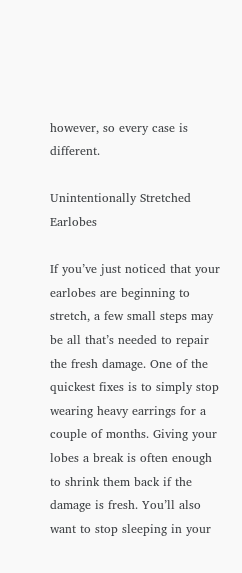however, so every case is different.

Unintentionally Stretched Earlobes

If you’ve just noticed that your earlobes are beginning to stretch, a few small steps may be all that’s needed to repair the fresh damage. One of the quickest fixes is to simply stop wearing heavy earrings for a couple of months. Giving your lobes a break is often enough to shrink them back if the damage is fresh. You’ll also want to stop sleeping in your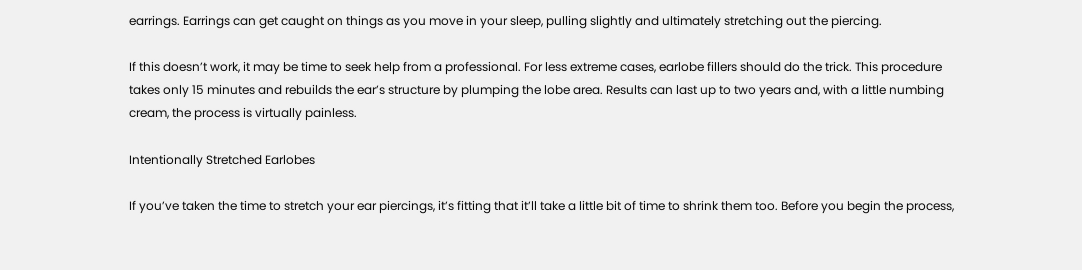earrings. Earrings can get caught on things as you move in your sleep, pulling slightly and ultimately stretching out the piercing.

If this doesn’t work, it may be time to seek help from a professional. For less extreme cases, earlobe fillers should do the trick. This procedure takes only 15 minutes and rebuilds the ear’s structure by plumping the lobe area. Results can last up to two years and, with a little numbing cream, the process is virtually painless.

Intentionally Stretched Earlobes

If you’ve taken the time to stretch your ear piercings, it’s fitting that it’ll take a little bit of time to shrink them too. Before you begin the process,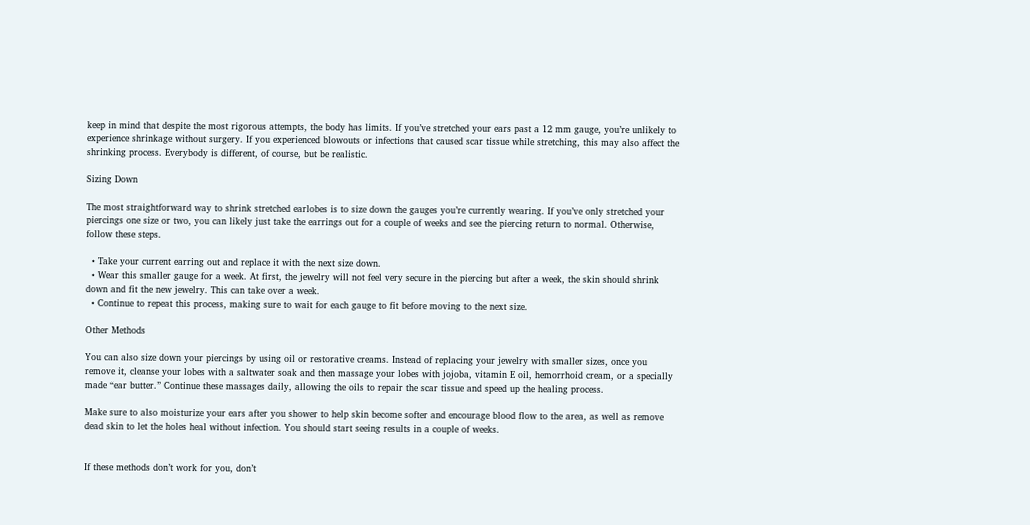keep in mind that despite the most rigorous attempts, the body has limits. If you’ve stretched your ears past a 12 mm gauge, you’re unlikely to experience shrinkage without surgery. If you experienced blowouts or infections that caused scar tissue while stretching, this may also affect the shrinking process. Everybody is different, of course, but be realistic.

Sizing Down

The most straightforward way to shrink stretched earlobes is to size down the gauges you’re currently wearing. If you’ve only stretched your piercings one size or two, you can likely just take the earrings out for a couple of weeks and see the piercing return to normal. Otherwise, follow these steps.

  • Take your current earring out and replace it with the next size down.
  • Wear this smaller gauge for a week. At first, the jewelry will not feel very secure in the piercing but after a week, the skin should shrink down and fit the new jewelry. This can take over a week.
  • Continue to repeat this process, making sure to wait for each gauge to fit before moving to the next size.

Other Methods

You can also size down your piercings by using oil or restorative creams. Instead of replacing your jewelry with smaller sizes, once you remove it, cleanse your lobes with a saltwater soak and then massage your lobes with jojoba, vitamin E oil, hemorrhoid cream, or a specially made “ear butter.” Continue these massages daily, allowing the oils to repair the scar tissue and speed up the healing process.

Make sure to also moisturize your ears after you shower to help skin become softer and encourage blood flow to the area, as well as remove dead skin to let the holes heal without infection. You should start seeing results in a couple of weeks.


If these methods don’t work for you, don’t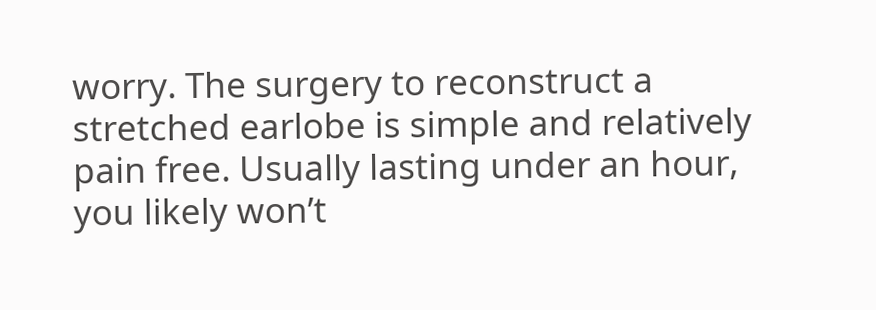worry. The surgery to reconstruct a stretched earlobe is simple and relatively pain free. Usually lasting under an hour, you likely won’t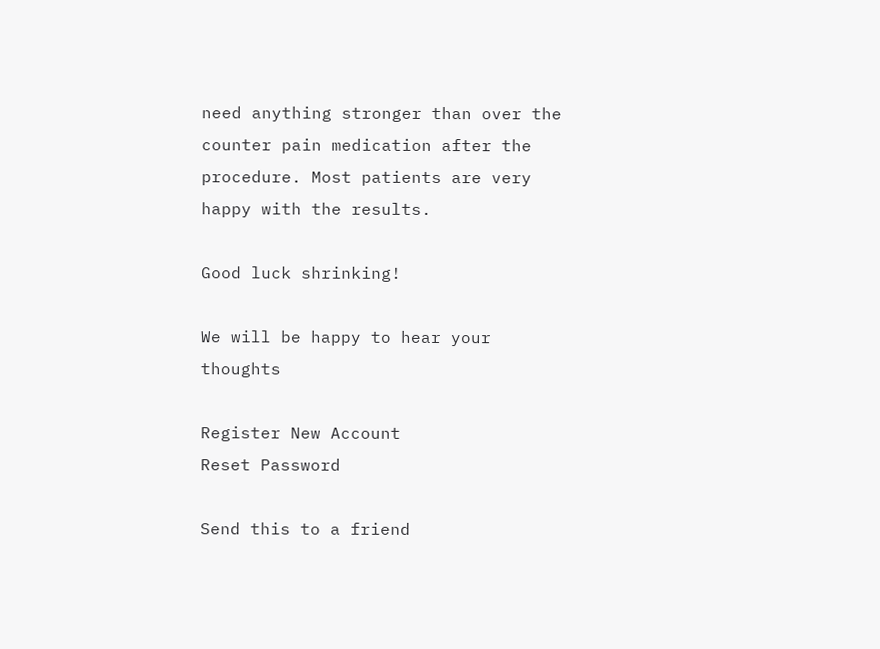need anything stronger than over the counter pain medication after the procedure. Most patients are very happy with the results.

Good luck shrinking!

We will be happy to hear your thoughts

Register New Account
Reset Password

Send this to a friend